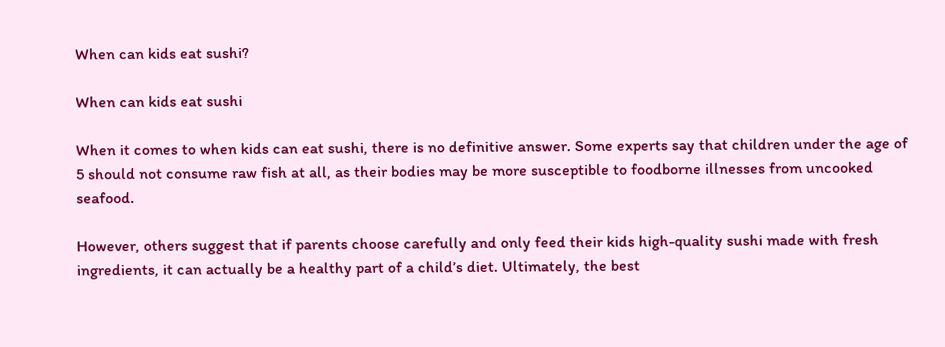When can kids eat sushi?

When can kids eat sushi

When it comes to when kids can eat sushi, there is no definitive answer. Some experts say that children under the age of 5 should not consume raw fish at all, as their bodies may be more susceptible to foodborne illnesses from uncooked seafood.

However, others suggest that if parents choose carefully and only feed their kids high-quality sushi made with fresh ingredients, it can actually be a healthy part of a child’s diet. Ultimately, the best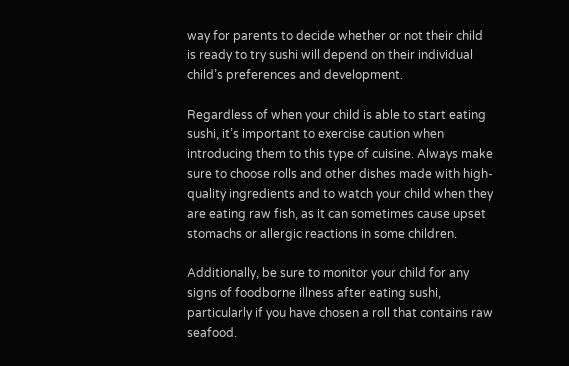way for parents to decide whether or not their child is ready to try sushi will depend on their individual child’s preferences and development.

Regardless of when your child is able to start eating sushi, it’s important to exercise caution when introducing them to this type of cuisine. Always make sure to choose rolls and other dishes made with high-quality ingredients and to watch your child when they are eating raw fish, as it can sometimes cause upset stomachs or allergic reactions in some children.

Additionally, be sure to monitor your child for any signs of foodborne illness after eating sushi, particularly if you have chosen a roll that contains raw seafood.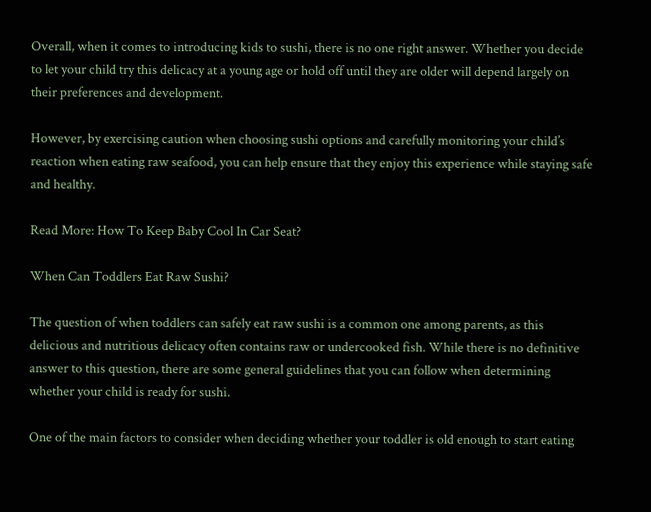Overall, when it comes to introducing kids to sushi, there is no one right answer. Whether you decide to let your child try this delicacy at a young age or hold off until they are older will depend largely on their preferences and development.

However, by exercising caution when choosing sushi options and carefully monitoring your child’s reaction when eating raw seafood, you can help ensure that they enjoy this experience while staying safe and healthy.

Read More: How To Keep Baby Cool In Car Seat?

When Can Toddlers Eat Raw Sushi?

The question of when toddlers can safely eat raw sushi is a common one among parents, as this delicious and nutritious delicacy often contains raw or undercooked fish. While there is no definitive answer to this question, there are some general guidelines that you can follow when determining whether your child is ready for sushi.

One of the main factors to consider when deciding whether your toddler is old enough to start eating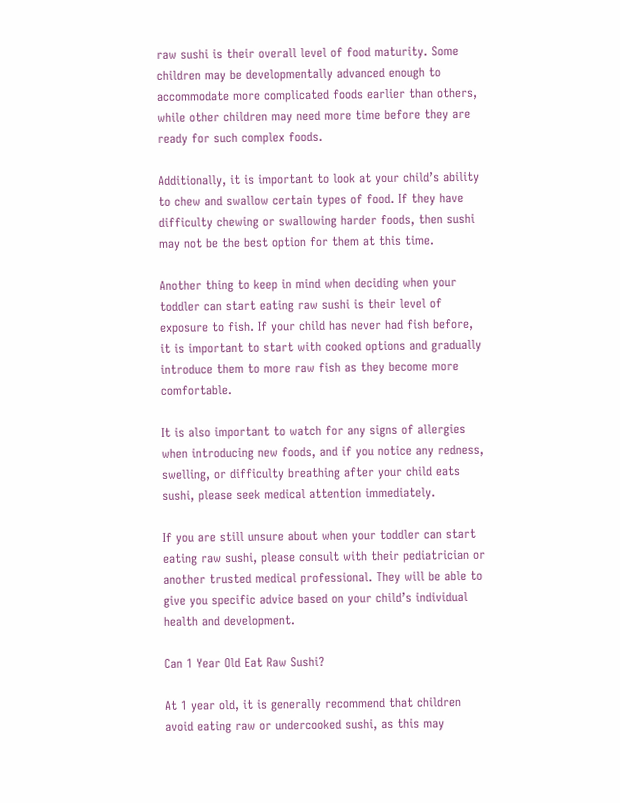raw sushi is their overall level of food maturity. Some children may be developmentally advanced enough to accommodate more complicated foods earlier than others, while other children may need more time before they are ready for such complex foods.

Additionally, it is important to look at your child’s ability to chew and swallow certain types of food. If they have difficulty chewing or swallowing harder foods, then sushi may not be the best option for them at this time.

Another thing to keep in mind when deciding when your toddler can start eating raw sushi is their level of exposure to fish. If your child has never had fish before, it is important to start with cooked options and gradually introduce them to more raw fish as they become more comfortable.

It is also important to watch for any signs of allergies when introducing new foods, and if you notice any redness, swelling, or difficulty breathing after your child eats sushi, please seek medical attention immediately.

If you are still unsure about when your toddler can start eating raw sushi, please consult with their pediatrician or another trusted medical professional. They will be able to give you specific advice based on your child’s individual health and development.

Can 1 Year Old Eat Raw Sushi?

At 1 year old, it is generally recommend that children avoid eating raw or undercooked sushi, as this may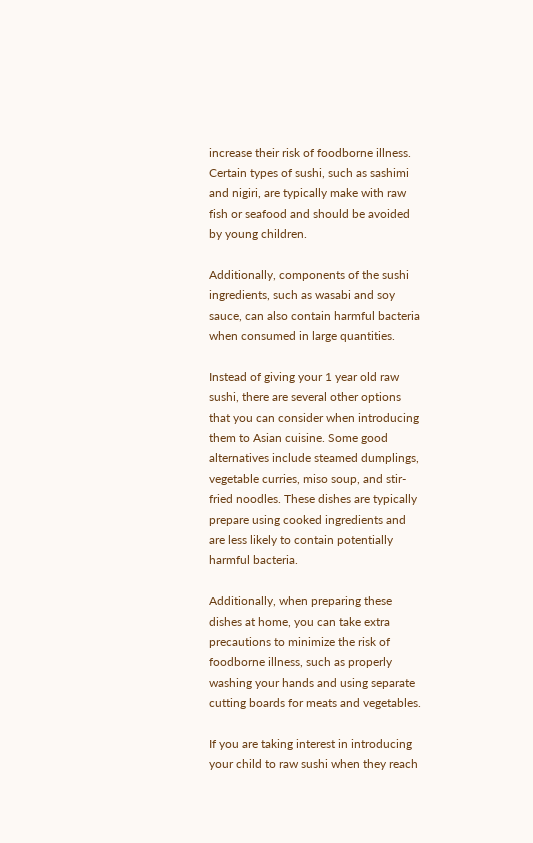increase their risk of foodborne illness. Certain types of sushi, such as sashimi and nigiri, are typically make with raw fish or seafood and should be avoided by young children.

Additionally, components of the sushi ingredients, such as wasabi and soy sauce, can also contain harmful bacteria when consumed in large quantities.

Instead of giving your 1 year old raw sushi, there are several other options that you can consider when introducing them to Asian cuisine. Some good alternatives include steamed dumplings, vegetable curries, miso soup, and stir-fried noodles. These dishes are typically prepare using cooked ingredients and are less likely to contain potentially harmful bacteria.

Additionally, when preparing these dishes at home, you can take extra precautions to minimize the risk of foodborne illness, such as properly washing your hands and using separate cutting boards for meats and vegetables.

If you are taking interest in introducing your child to raw sushi when they reach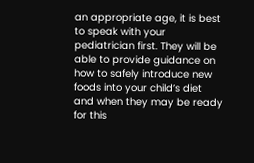an appropriate age, it is best to speak with your pediatrician first. They will be able to provide guidance on how to safely introduce new foods into your child’s diet and when they may be ready for this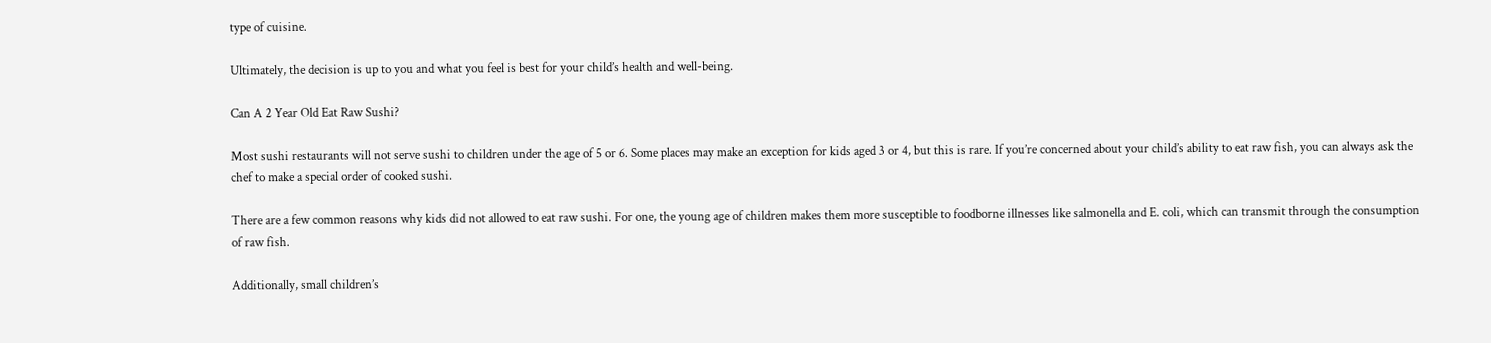type of cuisine.

Ultimately, the decision is up to you and what you feel is best for your child’s health and well-being.

Can A 2 Year Old Eat Raw Sushi?

Most sushi restaurants will not serve sushi to children under the age of 5 or 6. Some places may make an exception for kids aged 3 or 4, but this is rare. If you’re concerned about your child’s ability to eat raw fish, you can always ask the chef to make a special order of cooked sushi.

There are a few common reasons why kids did not allowed to eat raw sushi. For one, the young age of children makes them more susceptible to foodborne illnesses like salmonella and E. coli, which can transmit through the consumption of raw fish.

Additionally, small children’s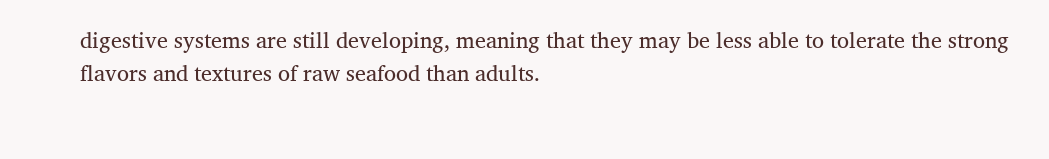digestive systems are still developing, meaning that they may be less able to tolerate the strong flavors and textures of raw seafood than adults.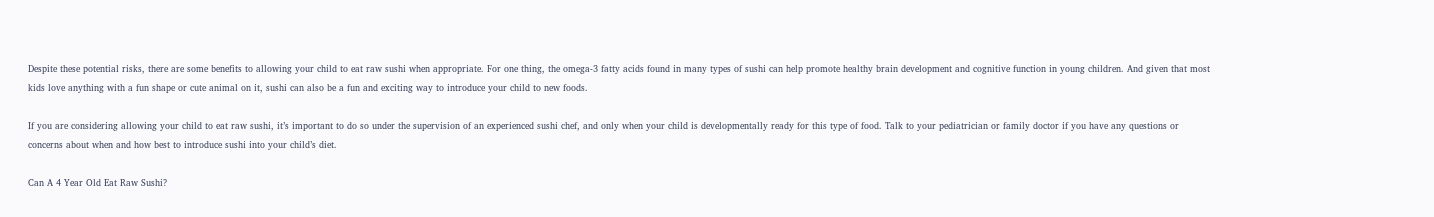Despite these potential risks, there are some benefits to allowing your child to eat raw sushi when appropriate. For one thing, the omega-3 fatty acids found in many types of sushi can help promote healthy brain development and cognitive function in young children. And given that most kids love anything with a fun shape or cute animal on it, sushi can also be a fun and exciting way to introduce your child to new foods.

If you are considering allowing your child to eat raw sushi, it’s important to do so under the supervision of an experienced sushi chef, and only when your child is developmentally ready for this type of food. Talk to your pediatrician or family doctor if you have any questions or concerns about when and how best to introduce sushi into your child’s diet.

Can A 4 Year Old Eat Raw Sushi?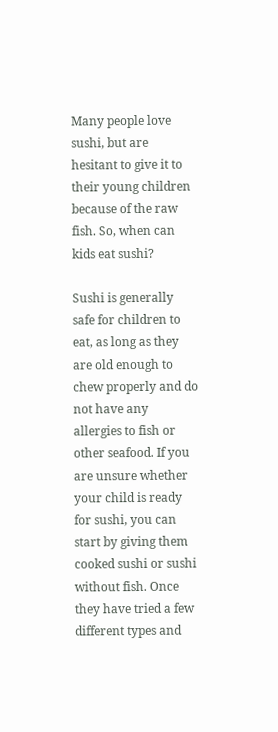Many people love sushi, but are hesitant to give it to their young children because of the raw fish. So, when can kids eat sushi?

Sushi is generally safe for children to eat, as long as they are old enough to chew properly and do not have any allergies to fish or other seafood. If you are unsure whether your child is ready for sushi, you can start by giving them cooked sushi or sushi without fish. Once they have tried a few different types and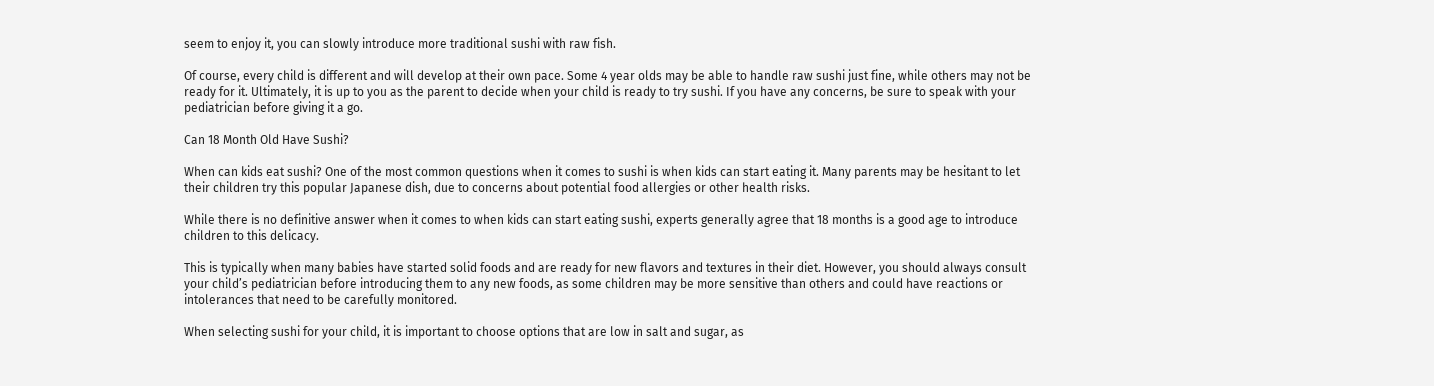seem to enjoy it, you can slowly introduce more traditional sushi with raw fish.

Of course, every child is different and will develop at their own pace. Some 4 year olds may be able to handle raw sushi just fine, while others may not be ready for it. Ultimately, it is up to you as the parent to decide when your child is ready to try sushi. If you have any concerns, be sure to speak with your pediatrician before giving it a go.

Can 18 Month Old Have Sushi?

When can kids eat sushi? One of the most common questions when it comes to sushi is when kids can start eating it. Many parents may be hesitant to let their children try this popular Japanese dish, due to concerns about potential food allergies or other health risks.

While there is no definitive answer when it comes to when kids can start eating sushi, experts generally agree that 18 months is a good age to introduce children to this delicacy.

This is typically when many babies have started solid foods and are ready for new flavors and textures in their diet. However, you should always consult your child’s pediatrician before introducing them to any new foods, as some children may be more sensitive than others and could have reactions or intolerances that need to be carefully monitored.

When selecting sushi for your child, it is important to choose options that are low in salt and sugar, as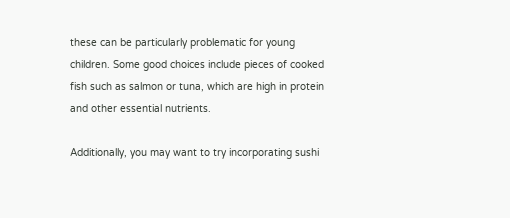these can be particularly problematic for young children. Some good choices include pieces of cooked fish such as salmon or tuna, which are high in protein and other essential nutrients.

Additionally, you may want to try incorporating sushi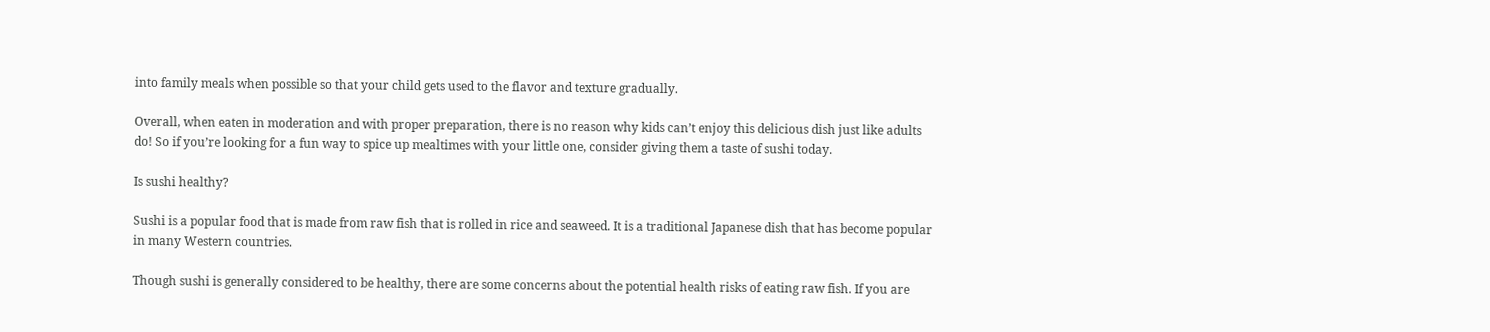into family meals when possible so that your child gets used to the flavor and texture gradually.

Overall, when eaten in moderation and with proper preparation, there is no reason why kids can’t enjoy this delicious dish just like adults do! So if you’re looking for a fun way to spice up mealtimes with your little one, consider giving them a taste of sushi today.

Is sushi healthy?

Sushi is a popular food that is made from raw fish that is rolled in rice and seaweed. It is a traditional Japanese dish that has become popular in many Western countries.

Though sushi is generally considered to be healthy, there are some concerns about the potential health risks of eating raw fish. If you are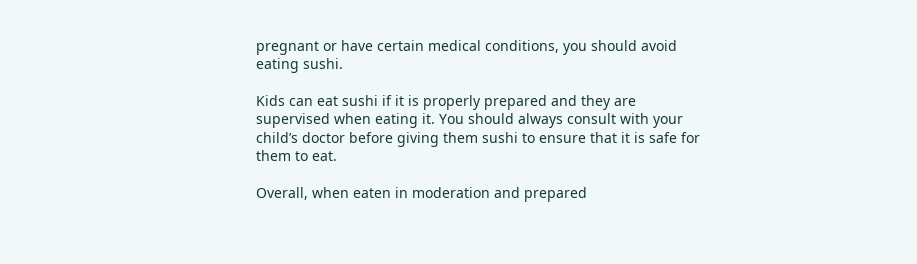pregnant or have certain medical conditions, you should avoid eating sushi.

Kids can eat sushi if it is properly prepared and they are supervised when eating it. You should always consult with your child’s doctor before giving them sushi to ensure that it is safe for them to eat.

Overall, when eaten in moderation and prepared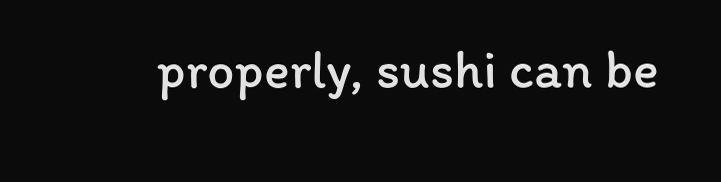properly, sushi can be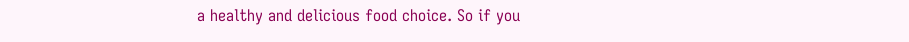a healthy and delicious food choice. So if you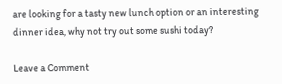are looking for a tasty new lunch option or an interesting dinner idea, why not try out some sushi today?

Leave a Comment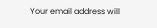Your email address will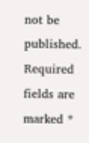not be published. Required fields are marked *